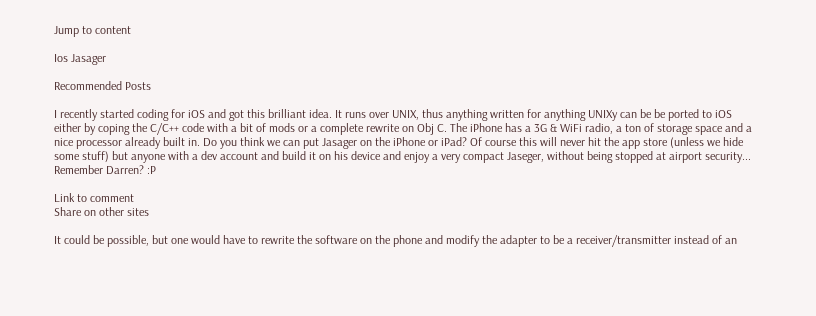Jump to content

Ios Jasager

Recommended Posts

I recently started coding for iOS and got this brilliant idea. It runs over UNIX, thus anything written for anything UNIXy can be be ported to iOS either by coping the C/C++ code with a bit of mods or a complete rewrite on Obj C. The iPhone has a 3G & WiFi radio, a ton of storage space and a nice processor already built in. Do you think we can put Jasager on the iPhone or iPad? Of course this will never hit the app store (unless we hide some stuff) but anyone with a dev account and build it on his device and enjoy a very compact Jaseger, without being stopped at airport security... Remember Darren? :P

Link to comment
Share on other sites

It could be possible, but one would have to rewrite the software on the phone and modify the adapter to be a receiver/transmitter instead of an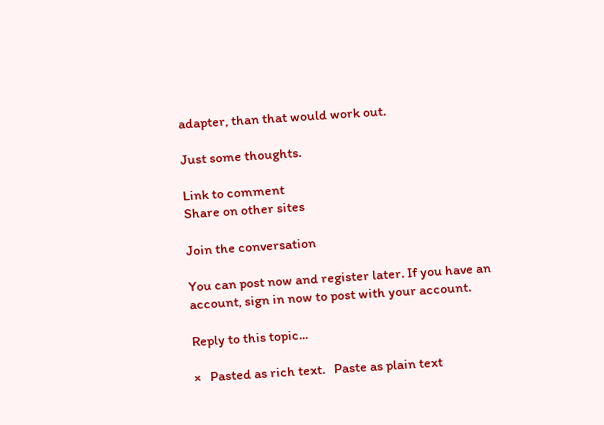adapter, than that would work out.

Just some thoughts.

Link to comment
Share on other sites

Join the conversation

You can post now and register later. If you have an account, sign in now to post with your account.

Reply to this topic...

×   Pasted as rich text.   Paste as plain text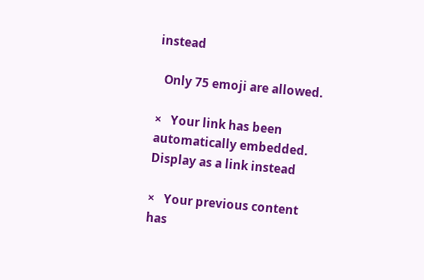instead

  Only 75 emoji are allowed.

×   Your link has been automatically embedded.   Display as a link instead

×   Your previous content has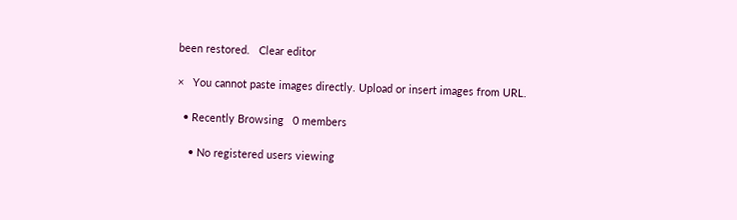been restored.   Clear editor

×   You cannot paste images directly. Upload or insert images from URL.

  • Recently Browsing   0 members

    • No registered users viewing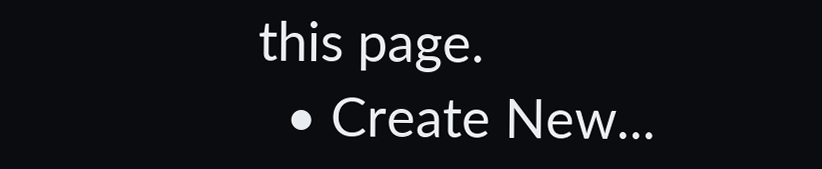this page.
  • Create New...